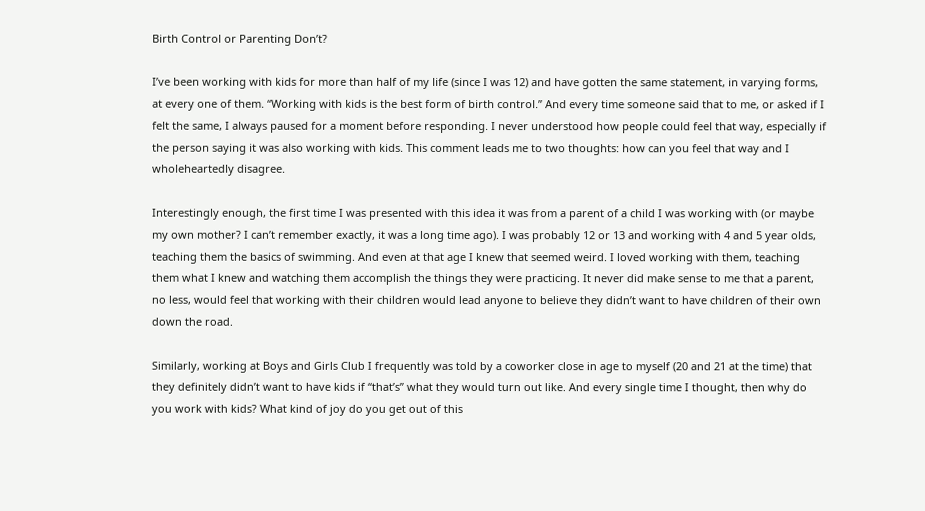Birth Control or Parenting Don’t?

I’ve been working with kids for more than half of my life (since I was 12) and have gotten the same statement, in varying forms, at every one of them. “Working with kids is the best form of birth control.” And every time someone said that to me, or asked if I felt the same, I always paused for a moment before responding. I never understood how people could feel that way, especially if the person saying it was also working with kids. This comment leads me to two thoughts: how can you feel that way and I wholeheartedly disagree.

Interestingly enough, the first time I was presented with this idea it was from a parent of a child I was working with (or maybe my own mother? I can’t remember exactly, it was a long time ago). I was probably 12 or 13 and working with 4 and 5 year olds, teaching them the basics of swimming. And even at that age I knew that seemed weird. I loved working with them, teaching them what I knew and watching them accomplish the things they were practicing. It never did make sense to me that a parent, no less, would feel that working with their children would lead anyone to believe they didn’t want to have children of their own down the road.

Similarly, working at Boys and Girls Club I frequently was told by a coworker close in age to myself (20 and 21 at the time) that they definitely didn’t want to have kids if “that’s” what they would turn out like. And every single time I thought, then why do you work with kids? What kind of joy do you get out of this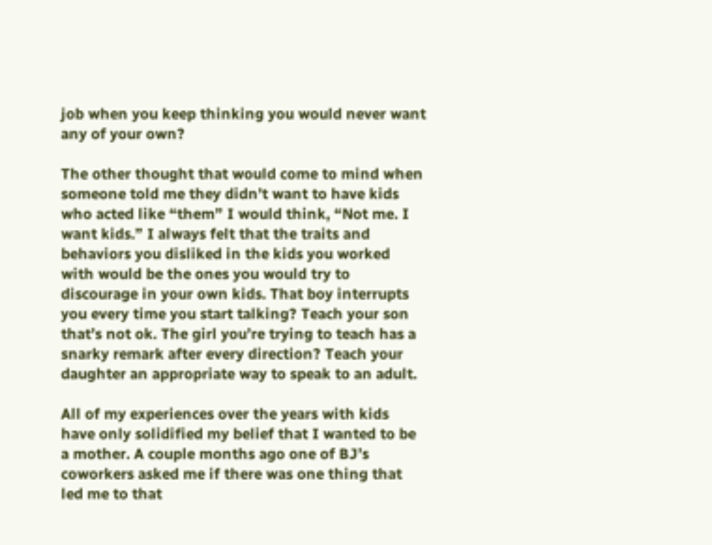job when you keep thinking you would never want any of your own?

The other thought that would come to mind when someone told me they didn’t want to have kids who acted like “them” I would think, “Not me. I want kids.” I always felt that the traits and behaviors you disliked in the kids you worked with would be the ones you would try to discourage in your own kids. That boy interrupts you every time you start talking? Teach your son that’s not ok. The girl you’re trying to teach has a snarky remark after every direction? Teach your daughter an appropriate way to speak to an adult.

All of my experiences over the years with kids have only solidified my belief that I wanted to be a mother. A couple months ago one of BJ’s coworkers asked me if there was one thing that led me to that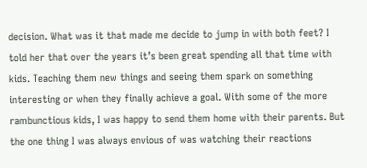decision. What was it that made me decide to jump in with both feet? I told her that over the years it’s been great spending all that time with kids. Teaching them new things and seeing them spark on something interesting or when they finally achieve a goal. With some of the more rambunctious kids, I was happy to send them home with their parents. But the one thing I was always envious of was watching their reactions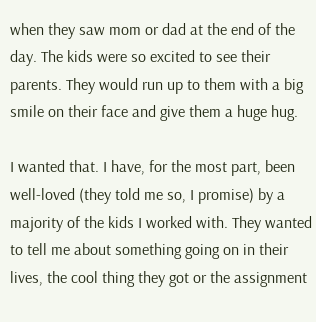when they saw mom or dad at the end of the day. The kids were so excited to see their parents. They would run up to them with a big smile on their face and give them a huge hug.

I wanted that. I have, for the most part, been well-loved (they told me so, I promise) by a majority of the kids I worked with. They wanted to tell me about something going on in their lives, the cool thing they got or the assignment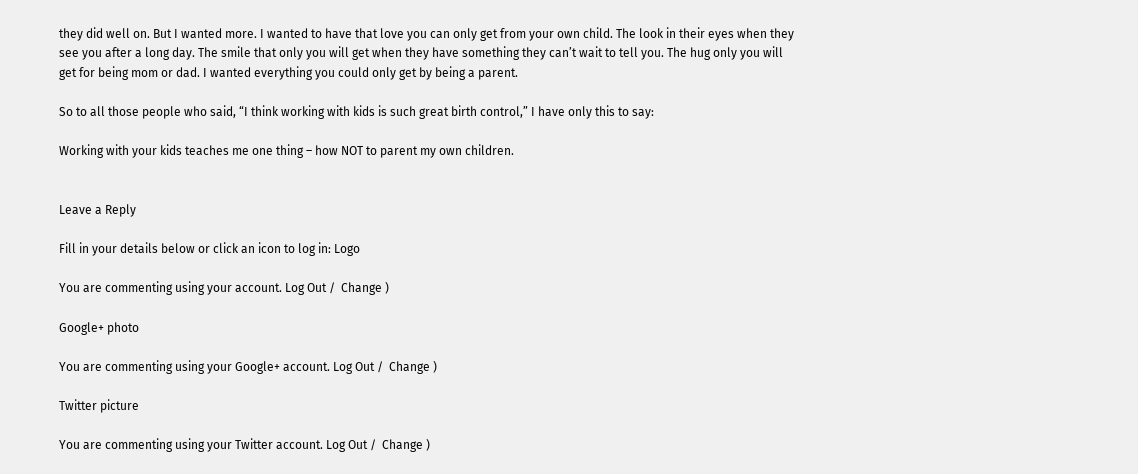they did well on. But I wanted more. I wanted to have that love you can only get from your own child. The look in their eyes when they see you after a long day. The smile that only you will get when they have something they can’t wait to tell you. The hug only you will get for being mom or dad. I wanted everything you could only get by being a parent.

So to all those people who said, “I think working with kids is such great birth control,” I have only this to say:

Working with your kids teaches me one thing – how NOT to parent my own children.


Leave a Reply

Fill in your details below or click an icon to log in: Logo

You are commenting using your account. Log Out /  Change )

Google+ photo

You are commenting using your Google+ account. Log Out /  Change )

Twitter picture

You are commenting using your Twitter account. Log Out /  Change )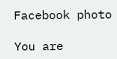Facebook photo

You are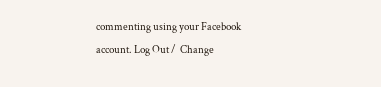commenting using your Facebook account. Log Out /  Change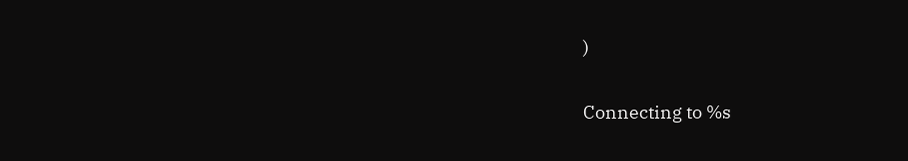)


Connecting to %s